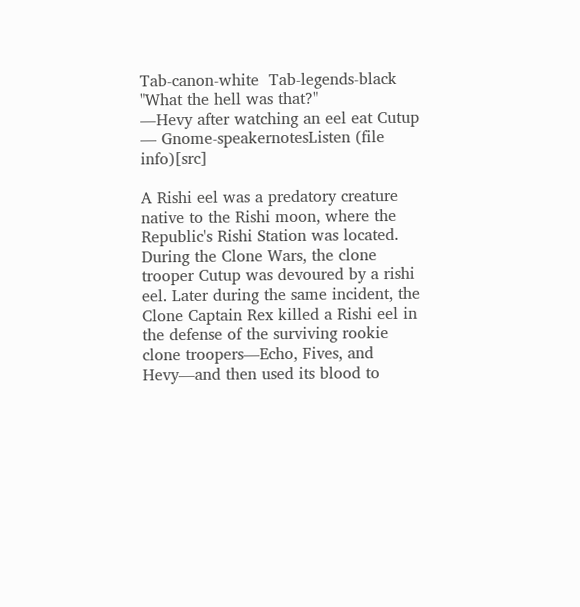Tab-canon-white  Tab-legends-black
"What the hell was that?"
―Hevy after watching an eel eat Cutup — Gnome-speakernotesListen (file info)[src]

A Rishi eel was a predatory creature native to the Rishi moon, where the Republic's Rishi Station was located. During the Clone Wars, the clone trooper Cutup was devoured by a rishi eel. Later during the same incident, the Clone Captain Rex killed a Rishi eel in the defense of the surviving rookie clone troopers—Echo, Fives, and Hevy—and then used its blood to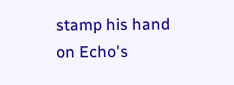stamp his hand on Echo's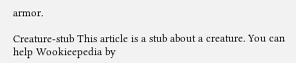armor.

Creature-stub This article is a stub about a creature. You can help Wookieepedia by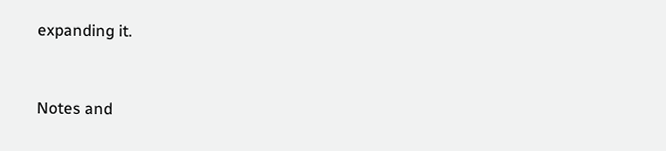expanding it.



Notes and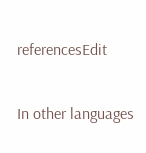referencesEdit

In other languages